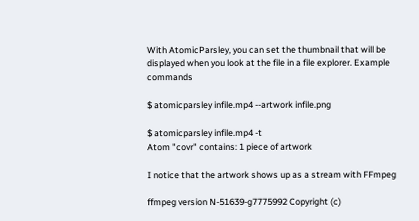With AtomicParsley, you can set the thumbnail that will be displayed when you look at the file in a file explorer. Example commands

$ atomicparsley infile.mp4 --artwork infile.png

$ atomicparsley infile.mp4 -t
Atom "covr" contains: 1 piece of artwork

I notice that the artwork shows up as a stream with FFmpeg

ffmpeg version N-51639-g7775992 Copyright (c)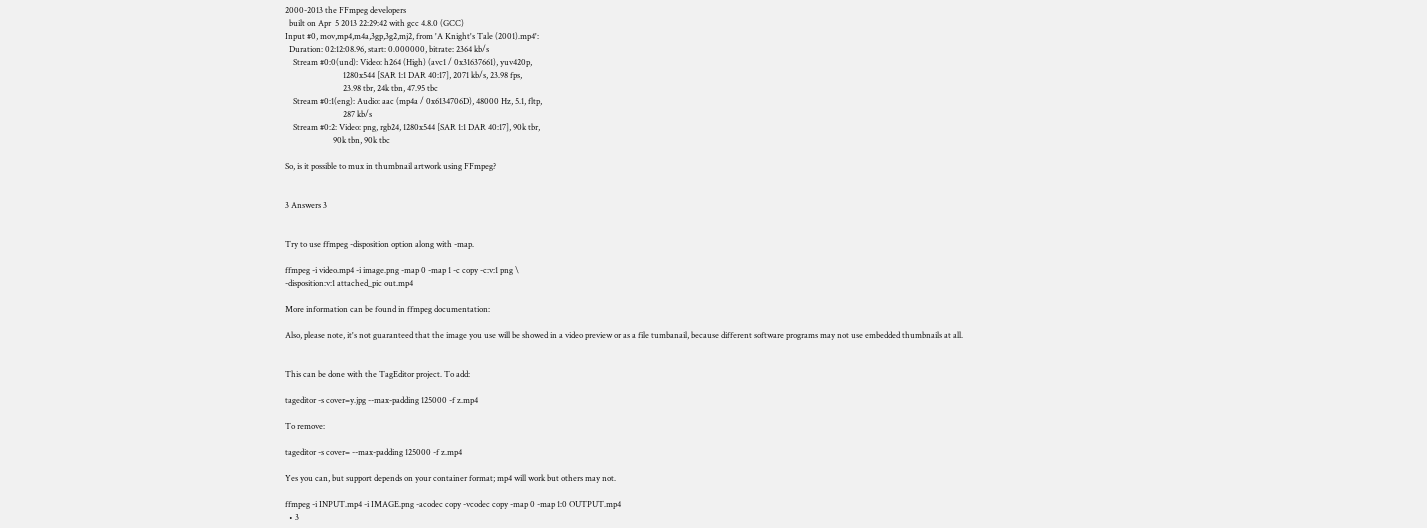2000-2013 the FFmpeg developers
  built on Apr  5 2013 22:29:42 with gcc 4.8.0 (GCC)
Input #0, mov,mp4,m4a,3gp,3g2,mj2, from 'A Knight's Tale (2001).mp4':
  Duration: 02:12:08.96, start: 0.000000, bitrate: 2364 kb/s
    Stream #0:0(und): Video: h264 (High) (avc1 / 0x31637661), yuv420p,
                             1280x544 [SAR 1:1 DAR 40:17], 2071 kb/s, 23.98 fps,
                             23.98 tbr, 24k tbn, 47.95 tbc
    Stream #0:1(eng): Audio: aac (mp4a / 0x6134706D), 48000 Hz, 5.1, fltp,
                             287 kb/s
    Stream #0:2: Video: png, rgb24, 1280x544 [SAR 1:1 DAR 40:17], 90k tbr,
                        90k tbn, 90k tbc

So, is it possible to mux in thumbnail artwork using FFmpeg?


3 Answers 3


Try to use ffmpeg -disposition option along with -map.

ffmpeg -i video.mp4 -i image.png -map 0 -map 1 -c copy -c:v:1 png \
-disposition:v:1 attached_pic out.mp4

More information can be found in ffmpeg documentation:

Also, please note, it's not guaranteed that the image you use will be showed in a video preview or as a file tumbanail, because different software programs may not use embedded thumbnails at all.


This can be done with the TagEditor project. To add:

tageditor -s cover=y.jpg --max-padding 125000 -f z.mp4

To remove:

tageditor -s cover= --max-padding 125000 -f z.mp4

Yes you can, but support depends on your container format; mp4 will work but others may not.

ffmpeg -i INPUT.mp4 -i IMAGE.png -acodec copy -vcodec copy -map 0 -map 1:0 OUTPUT.mp4
  • 3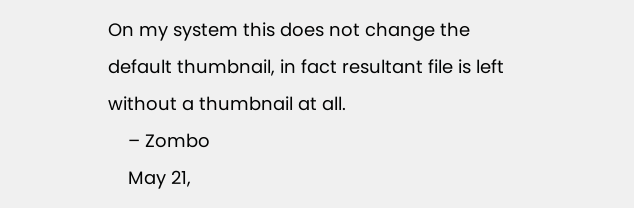On my system this does not change the default thumbnail, in fact resultant file is left without a thumbnail at all.
    – Zombo
    May 21,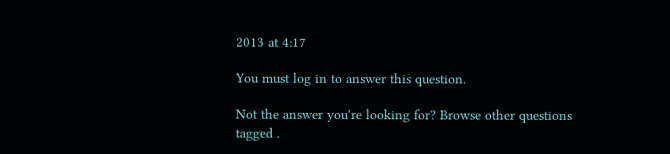2013 at 4:17

You must log in to answer this question.

Not the answer you're looking for? Browse other questions tagged .